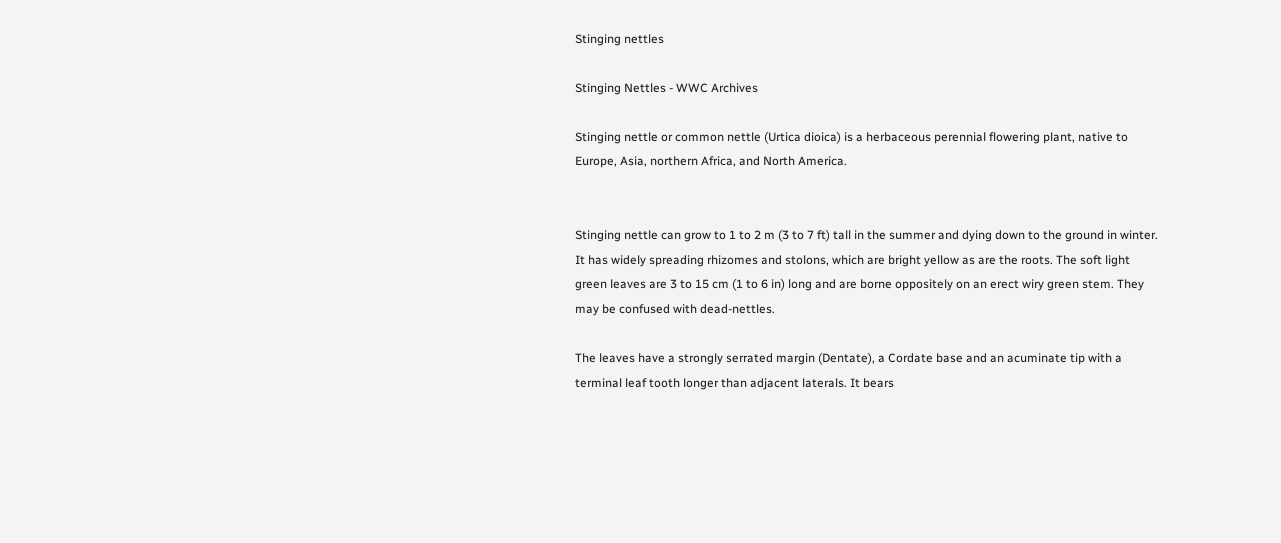Stinging nettles

Stinging Nettles - WWC Archives

Stinging nettle or common nettle (Urtica dioica) is a herbaceous perennial flowering plant, native to Europe, Asia, northern Africa, and North America.


Stinging nettle can grow to 1 to 2 m (3 to 7 ft) tall in the summer and dying down to the ground in winter. It has widely spreading rhizomes and stolons, which are bright yellow as are the roots. The soft light green leaves are 3 to 15 cm (1 to 6 in) long and are borne oppositely on an erect wiry green stem. They may be confused with dead-nettles.

The leaves have a strongly serrated margin (Dentate), a Cordate base and an acuminate tip with a terminal leaf tooth longer than adjacent laterals. It bears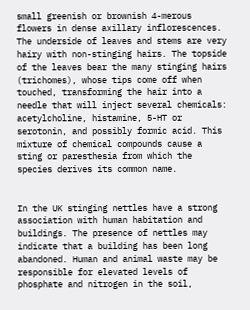small greenish or brownish 4-merous flowers in dense axillary inflorescences. The underside of leaves and stems are very hairy with non-stinging hairs. The topside of the leaves bear the many stinging hairs (trichomes), whose tips come off when touched, transforming the hair into a needle that will inject several chemicals: acetylcholine, histamine, 5-HT or serotonin, and possibly formic acid. This mixture of chemical compounds cause a sting or paresthesia from which the species derives its common name.


In the UK stinging nettles have a strong association with human habitation and buildings. The presence of nettles may indicate that a building has been long abandoned. Human and animal waste may be responsible for elevated levels of phosphate and nitrogen in the soil,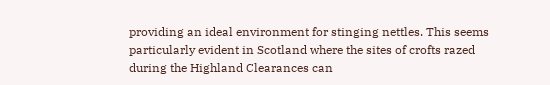providing an ideal environment for stinging nettles. This seems particularly evident in Scotland where the sites of crofts razed during the Highland Clearances can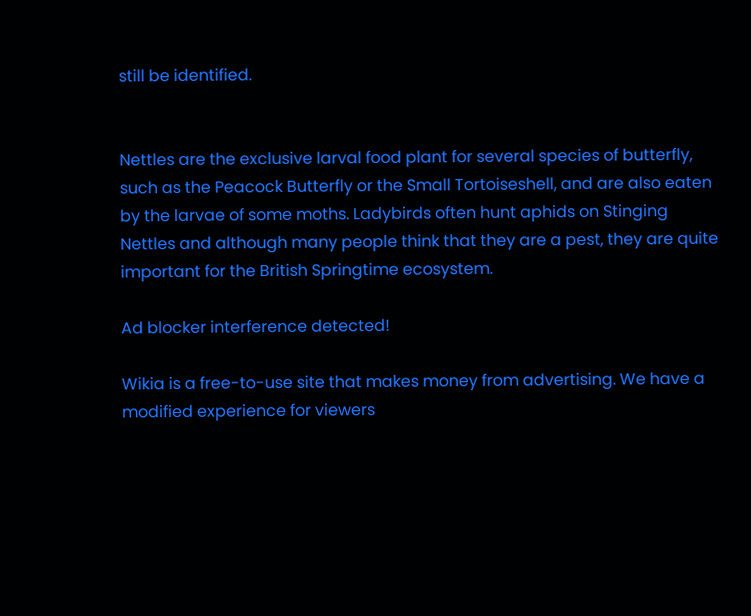still be identified.


Nettles are the exclusive larval food plant for several species of butterfly, such as the Peacock Butterfly or the Small Tortoiseshell, and are also eaten by the larvae of some moths. Ladybirds often hunt aphids on Stinging Nettles and although many people think that they are a pest, they are quite important for the British Springtime ecosystem.

Ad blocker interference detected!

Wikia is a free-to-use site that makes money from advertising. We have a modified experience for viewers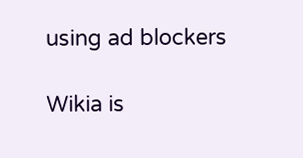using ad blockers

Wikia is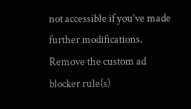not accessible if you’ve made further modifications. Remove the custom ad blocker rule(s)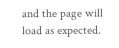and the page will load as expected.